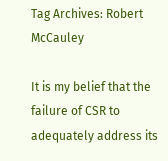Tag Archives: Robert McCauley

It is my belief that the failure of CSR to adequately address its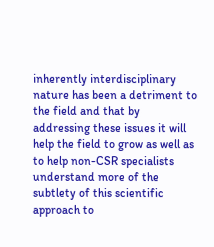inherently interdisciplinary nature has been a detriment to the field and that by addressing these issues it will help the field to grow as well as to help non-CSR specialists understand more of the subtlety of this scientific approach to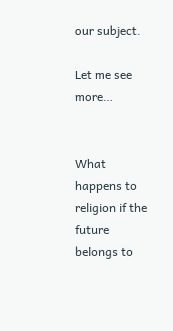our subject.

Let me see more…


What happens to religion if the future belongs to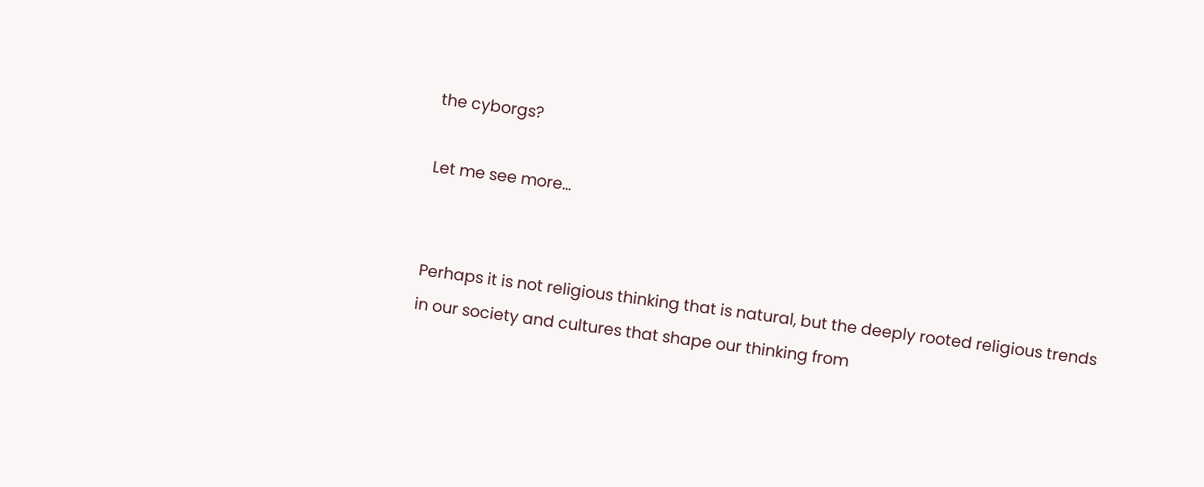the cyborgs?

Let me see more…


Perhaps it is not religious thinking that is natural, but the deeply rooted religious trends in our society and cultures that shape our thinking from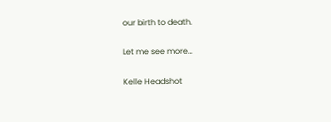our birth to death.

Let me see more…

Kelle Headshot